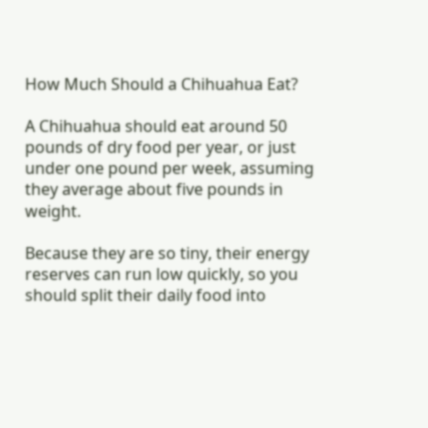How Much Should a Chihuahua Eat?

A Chihuahua should eat around 50 pounds of dry food per year, or just under one pound per week, assuming they average about five pounds in weight.

Because they are so tiny, their energy reserves can run low quickly, so you should split their daily food into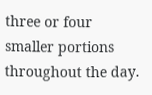three or four smaller portions throughout the day.